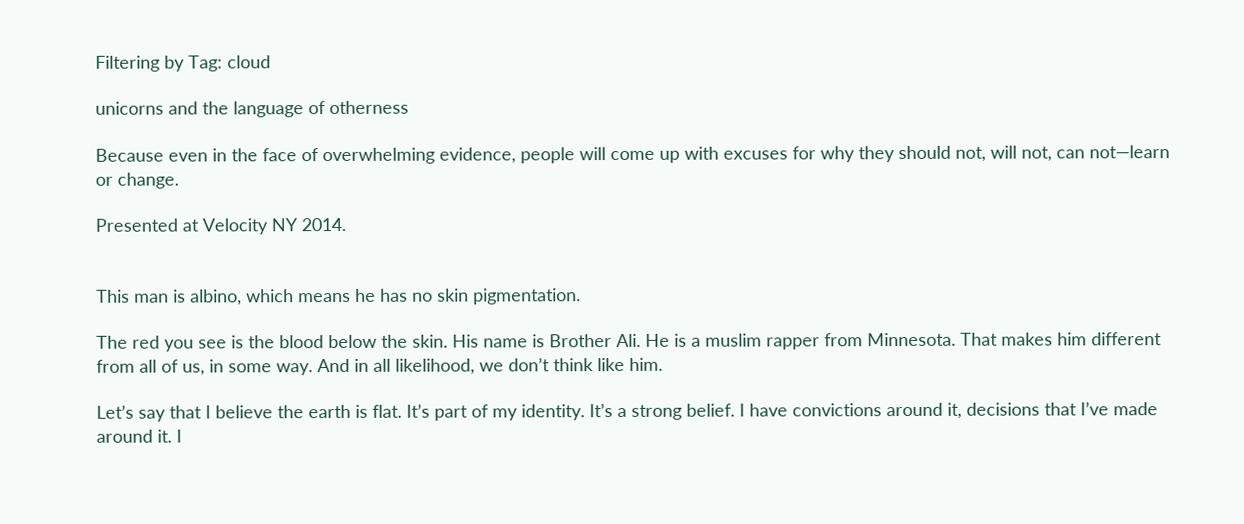Filtering by Tag: cloud

unicorns and the language of otherness

Because even in the face of overwhelming evidence, people will come up with excuses for why they should not, will not, can not—learn or change.

Presented at Velocity NY 2014.


This man is albino, which means he has no skin pigmentation.

The red you see is the blood below the skin. His name is Brother Ali. He is a muslim rapper from Minnesota. That makes him different from all of us, in some way. And in all likelihood, we don’t think like him.

Let’s say that I believe the earth is flat. It’s part of my identity. It’s a strong belief. I have convictions around it, decisions that I’ve made around it. I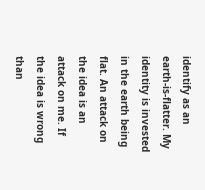identify as an earth-is-flatter. My identity is invested in the earth being flat. An attack on the idea is an attack on me. If the idea is wrong than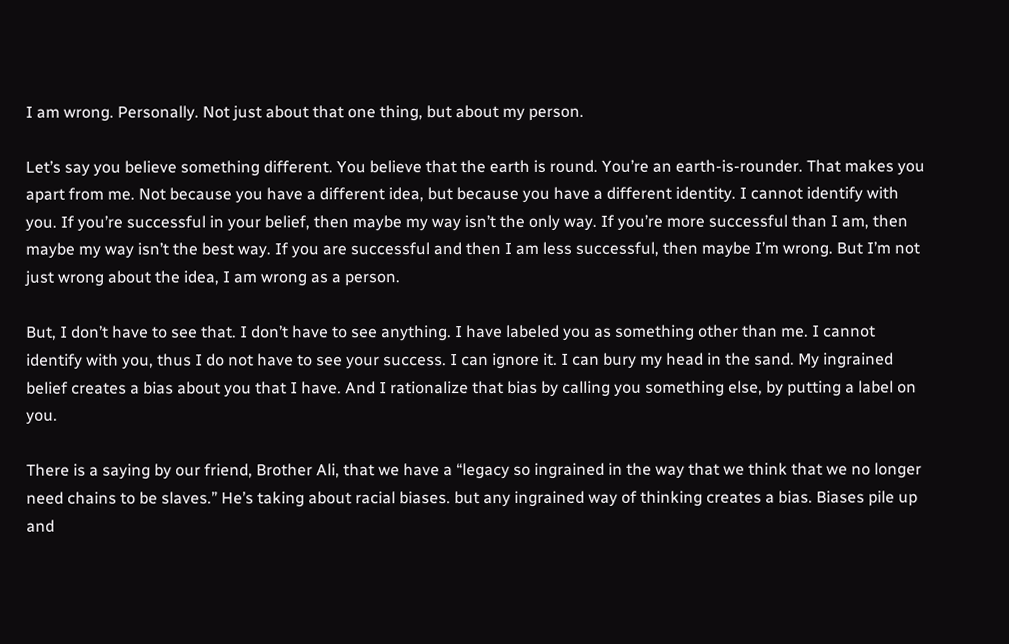I am wrong. Personally. Not just about that one thing, but about my person.

Let’s say you believe something different. You believe that the earth is round. You’re an earth-is-rounder. That makes you apart from me. Not because you have a different idea, but because you have a different identity. I cannot identify with you. If you’re successful in your belief, then maybe my way isn’t the only way. If you’re more successful than I am, then maybe my way isn’t the best way. If you are successful and then I am less successful, then maybe I’m wrong. But I’m not just wrong about the idea, I am wrong as a person.

But, I don’t have to see that. I don’t have to see anything. I have labeled you as something other than me. I cannot identify with you, thus I do not have to see your success. I can ignore it. I can bury my head in the sand. My ingrained belief creates a bias about you that I have. And I rationalize that bias by calling you something else, by putting a label on you.

There is a saying by our friend, Brother Ali, that we have a “legacy so ingrained in the way that we think that we no longer need chains to be slaves.” He’s taking about racial biases. but any ingrained way of thinking creates a bias. Biases pile up and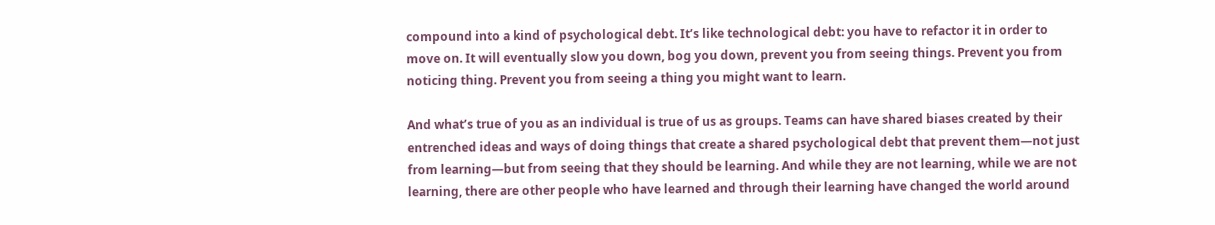compound into a kind of psychological debt. It’s like technological debt: you have to refactor it in order to move on. It will eventually slow you down, bog you down, prevent you from seeing things. Prevent you from noticing thing. Prevent you from seeing a thing you might want to learn.

And what’s true of you as an individual is true of us as groups. Teams can have shared biases created by their entrenched ideas and ways of doing things that create a shared psychological debt that prevent them—not just from learning—but from seeing that they should be learning. And while they are not learning, while we are not learning, there are other people who have learned and through their learning have changed the world around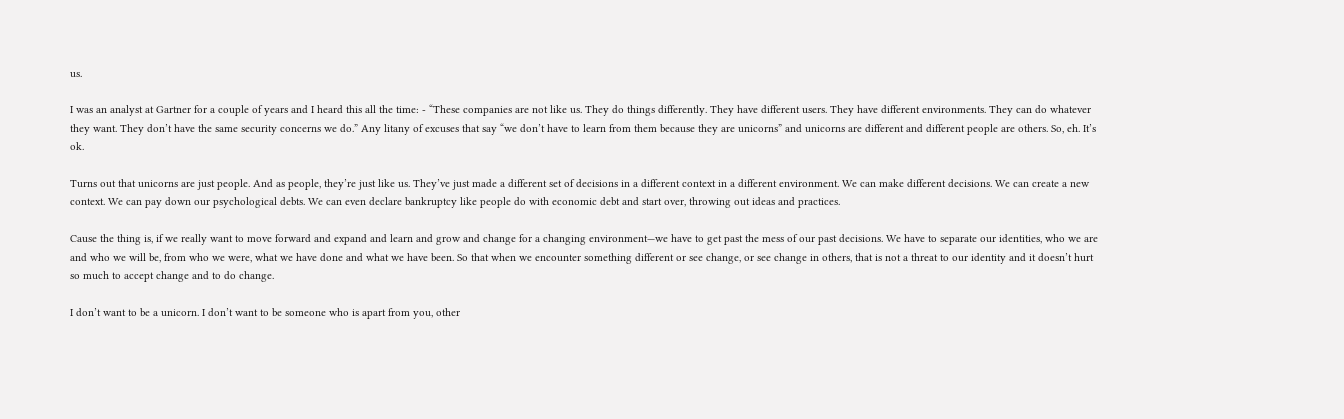us.

I was an analyst at Gartner for a couple of years and I heard this all the time: - “These companies are not like us. They do things differently. They have different users. They have different environments. They can do whatever they want. They don’t have the same security concerns we do.” Any litany of excuses that say “we don’t have to learn from them because they are unicorns” and unicorns are different and different people are others. So, eh. It’s ok.

Turns out that unicorns are just people. And as people, they’re just like us. They’ve just made a different set of decisions in a different context in a different environment. We can make different decisions. We can create a new context. We can pay down our psychological debts. We can even declare bankruptcy like people do with economic debt and start over, throwing out ideas and practices.

Cause the thing is, if we really want to move forward and expand and learn and grow and change for a changing environment—we have to get past the mess of our past decisions. We have to separate our identities, who we are and who we will be, from who we were, what we have done and what we have been. So that when we encounter something different or see change, or see change in others, that is not a threat to our identity and it doesn’t hurt so much to accept change and to do change.

I don’t want to be a unicorn. I don’t want to be someone who is apart from you, other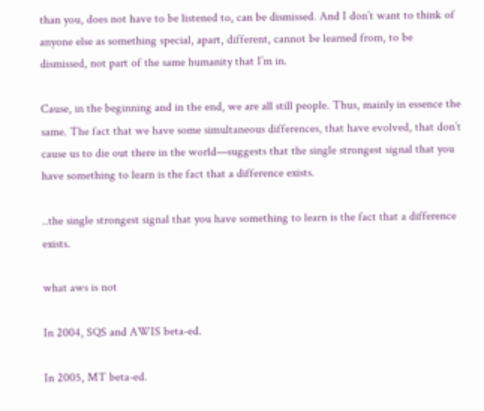than you, does not have to be listened to, can be dismissed. And I don’t want to think of anyone else as something special, apart, different, cannot be learned from, to be dismissed, not part of the same humanity that I’m in.

Cause, in the beginning and in the end, we are all still people. Thus, mainly in essence the same. The fact that we have some simultaneous differences, that have evolved, that don’t cause us to die out there in the world—suggests that the single strongest signal that you have something to learn is the fact that a difference exists.

..the single strongest signal that you have something to learn is the fact that a difference exists.

what aws is not

In 2004, SQS and AWIS beta-ed.

In 2005, MT beta-ed.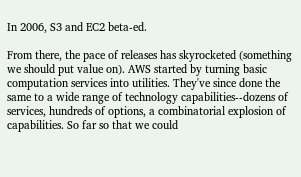In 2006, S3 and EC2 beta-ed.

From there, the pace of releases has skyrocketed (something we should put value on). AWS started by turning basic computation services into utilities. They've since done the same to a wide range of technology capabilities--dozens of services, hundreds of options, a combinatorial explosion of capabilities. So far so that we could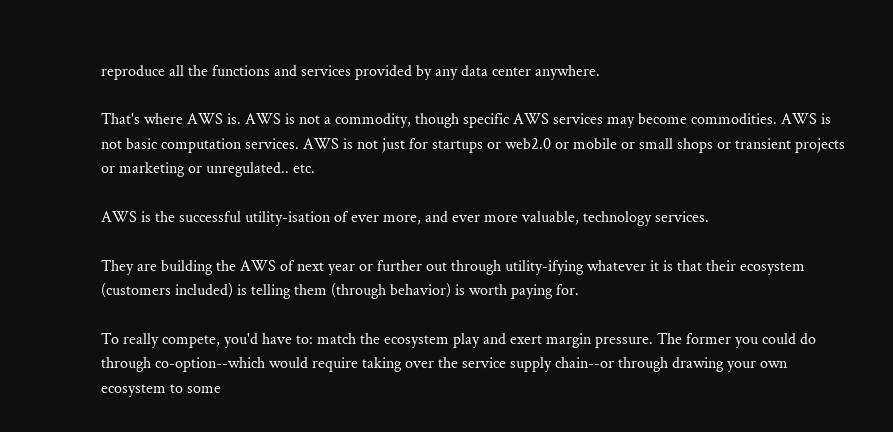reproduce all the functions and services provided by any data center anywhere.

That's where AWS is. AWS is not a commodity, though specific AWS services may become commodities. AWS is not basic computation services. AWS is not just for startups or web2.0 or mobile or small shops or transient projects or marketing or unregulated.. etc.

AWS is the successful utility-isation of ever more, and ever more valuable, technology services.

They are building the AWS of next year or further out through utility-ifying whatever it is that their ecosystem (customers included) is telling them (through behavior) is worth paying for.

To really compete, you'd have to: match the ecosystem play and exert margin pressure. The former you could do through co-option--which would require taking over the service supply chain--or through drawing your own ecosystem to some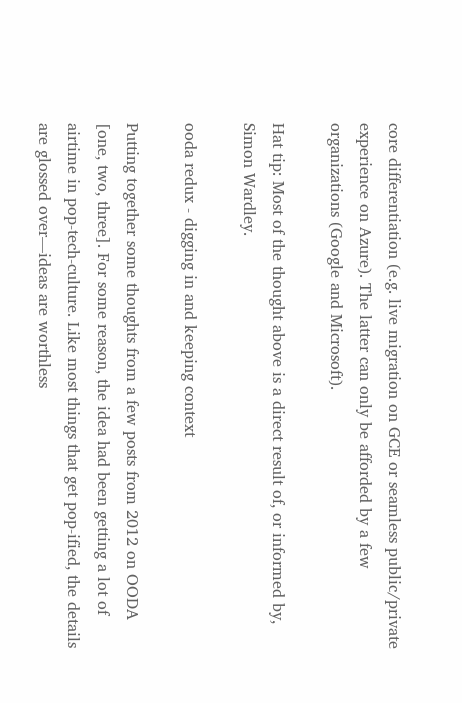core differentiation (e.g. live migration on GCE or seamless public/private experience on Azure). The latter can only be afforded by a few organizations (Google and Microsoft).

Hat tip: Most of the thought above is a direct result of, or informed by, Simon Wardley.

ooda redux - digging in and keeping context

Putting together some thoughts from a few posts from 2012 on OODA [one, two, three]. For some reason, the idea had been getting a lot of airtime in pop-tech-culture. Like most things that get pop-ified, the details are glossed over—ideas are worthless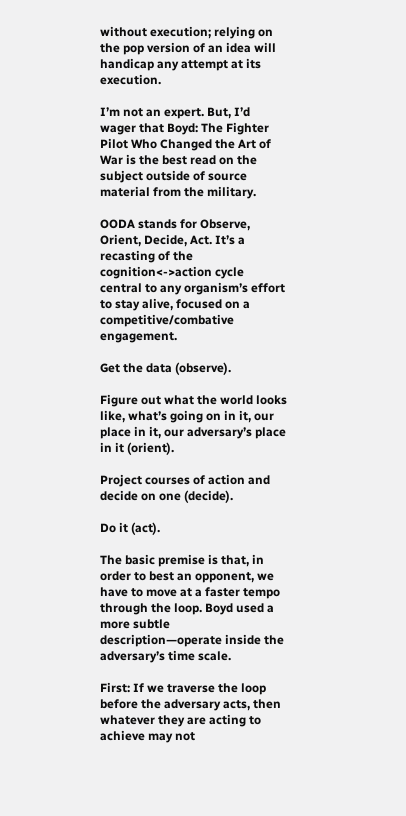without execution; relying on the pop version of an idea will handicap any attempt at its execution.

I’m not an expert. But, I’d wager that Boyd: The Fighter Pilot Who Changed the Art of War is the best read on the subject outside of source material from the military.

OODA stands for Observe, Orient, Decide, Act. It’s a recasting of the cognition<->action cycle central to any organism’s effort to stay alive, focused on a  competitive/combative engagement.

Get the data (observe).

Figure out what the world looks like, what’s going on in it, our place in it, our adversary’s place in it (orient).

Project courses of action and decide on one (decide).

Do it (act).

The basic premise is that, in order to best an opponent, we have to move at a faster tempo through the loop. Boyd used a more subtle description—operate inside the adversary’s time scale.

First: If we traverse the loop before the adversary acts, then whatever they are acting to achieve may not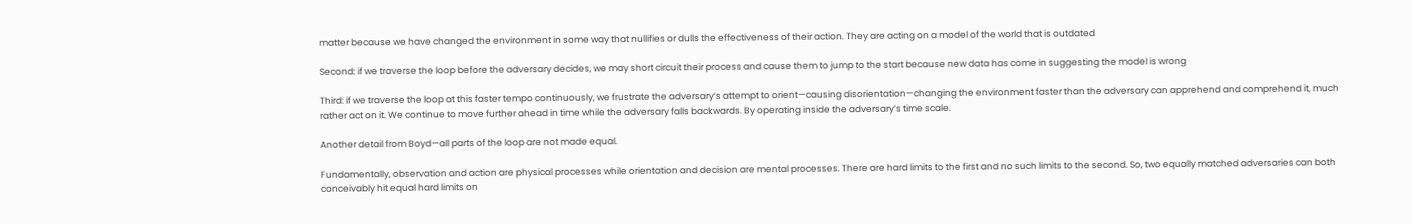matter because we have changed the environment in some way that nullifies or dulls the effectiveness of their action. They are acting on a model of the world that is outdated

Second: if we traverse the loop before the adversary decides, we may short circuit their process and cause them to jump to the start because new data has come in suggesting the model is wrong

Third: if we traverse the loop at this faster tempo continuously, we frustrate the adversary’s attempt to orient—causing disorientation—changing the environment faster than the adversary can apprehend and comprehend it, much rather act on it. We continue to move further ahead in time while the adversary falls backwards. By operating inside the adversary’s time scale.

Another detail from Boyd—all parts of the loop are not made equal.

Fundamentally, observation and action are physical processes while orientation and decision are mental processes. There are hard limits to the first and no such limits to the second. So, two equally matched adversaries can both conceivably hit equal hard limits on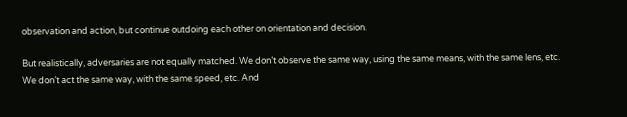observation and action, but continue outdoing each other on orientation and decision.

But realistically, adversaries are not equally matched. We don’t observe the same way, using the same means, with the same lens, etc. We don’t act the same way, with the same speed, etc. And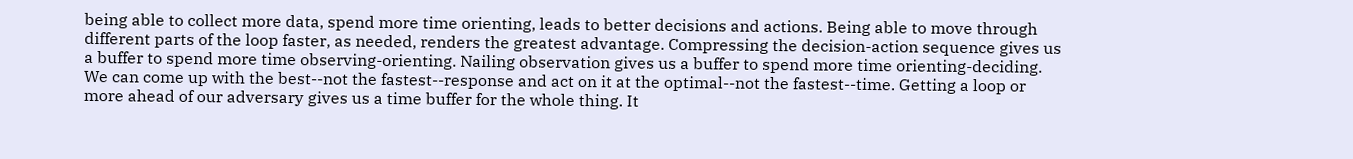being able to collect more data, spend more time orienting, leads to better decisions and actions. Being able to move through different parts of the loop faster, as needed, renders the greatest advantage. Compressing the decision-action sequence gives us a buffer to spend more time observing-orienting. Nailing observation gives us a buffer to spend more time orienting-deciding. We can come up with the best--not the fastest--response and act on it at the optimal--not the fastest--time. Getting a loop or more ahead of our adversary gives us a time buffer for the whole thing. It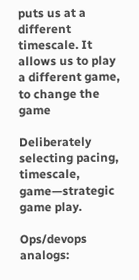puts us at a different timescale. It allows us to play a different game, to change the game

Deliberately selecting pacing, timescale, game—strategic game play.

Ops/devops analogs: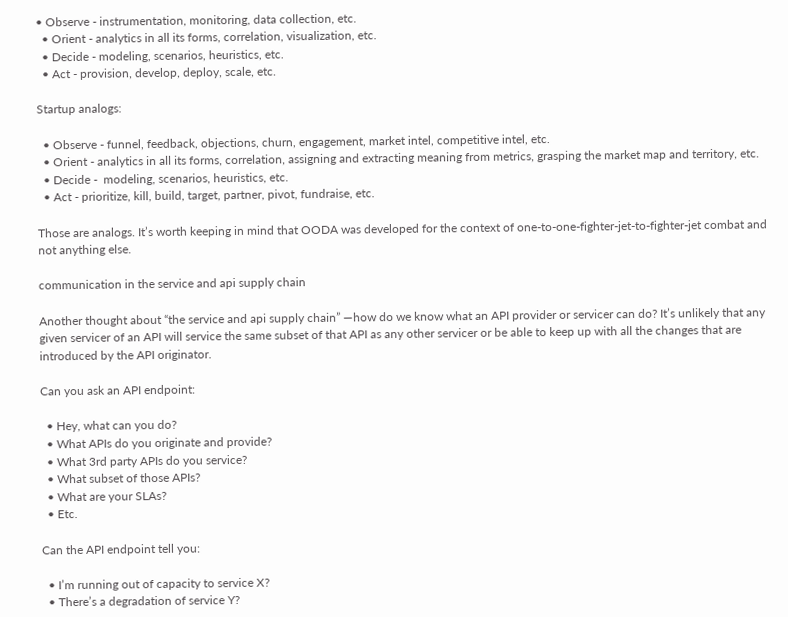• Observe - instrumentation, monitoring, data collection, etc.
  • Orient - analytics in all its forms, correlation, visualization, etc.
  • Decide - modeling, scenarios, heuristics, etc.
  • Act - provision, develop, deploy, scale, etc.

Startup analogs:

  • Observe - funnel, feedback, objections, churn, engagement, market intel, competitive intel, etc.
  • Orient - analytics in all its forms, correlation, assigning and extracting meaning from metrics, grasping the market map and territory, etc.
  • Decide -  modeling, scenarios, heuristics, etc.
  • Act - prioritize, kill, build, target, partner, pivot, fundraise, etc.

Those are analogs. It’s worth keeping in mind that OODA was developed for the context of one-to-one-fighter-jet-to-fighter-jet combat and not anything else.

communication in the service and api supply chain

Another thought about “the service and api supply chain” —how do we know what an API provider or servicer can do? It’s unlikely that any given servicer of an API will service the same subset of that API as any other servicer or be able to keep up with all the changes that are introduced by the API originator.

Can you ask an API endpoint:

  • Hey, what can you do?
  • What APIs do you originate and provide?
  • What 3rd party APIs do you service?
  • What subset of those APIs?
  • What are your SLAs?
  • Etc.

Can the API endpoint tell you:

  • I’m running out of capacity to service X?
  • There’s a degradation of service Y?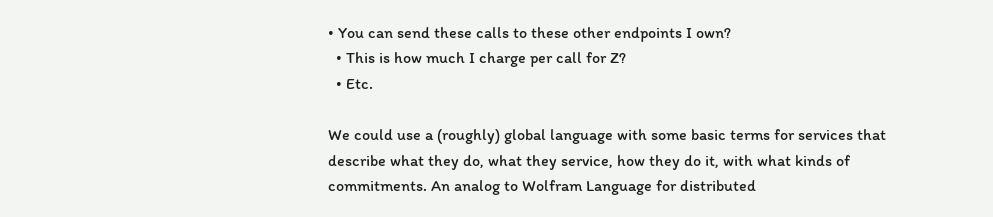• You can send these calls to these other endpoints I own?
  • This is how much I charge per call for Z?
  • Etc.

We could use a (roughly) global language with some basic terms for services that describe what they do, what they service, how they do it, with what kinds of commitments. An analog to Wolfram Language for distributed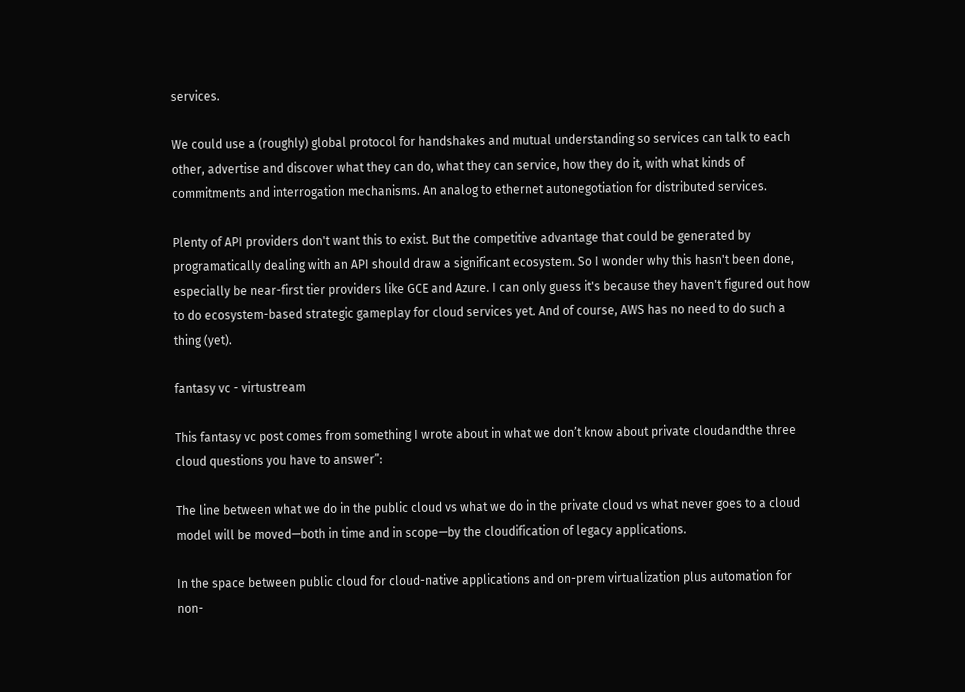services.

We could use a (roughly) global protocol for handshakes and mutual understanding so services can talk to each other, advertise and discover what they can do, what they can service, how they do it, with what kinds of commitments and interrogation mechanisms. An analog to ethernet autonegotiation for distributed services.

Plenty of API providers don't want this to exist. But the competitive advantage that could be generated by programatically dealing with an API should draw a significant ecosystem. So I wonder why this hasn't been done, especially be near-first tier providers like GCE and Azure. I can only guess it's because they haven't figured out how to do ecosystem-based strategic gameplay for cloud services yet. And of course, AWS has no need to do such a thing (yet).

fantasy vc - virtustream

This fantasy vc post comes from something I wrote about in what we don’t know about private cloudandthe three cloud questions you have to answer”:

The line between what we do in the public cloud vs what we do in the private cloud vs what never goes to a cloud model will be moved—both in time and in scope—by the cloudification of legacy applications.

In the space between public cloud for cloud-native applications and on-prem virtualization plus automation for non-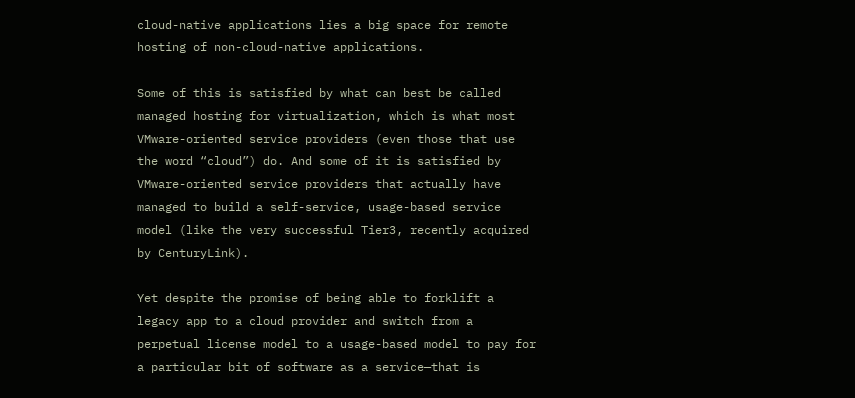cloud-native applications lies a big space for remote hosting of non-cloud-native applications.

Some of this is satisfied by what can best be called managed hosting for virtualization, which is what most VMware-oriented service providers (even those that use the word “cloud”) do. And some of it is satisfied by VMware-oriented service providers that actually have managed to build a self-service, usage-based service model (like the very successful Tier3, recently acquired by CenturyLink).

Yet despite the promise of being able to forklift a legacy app to a cloud provider and switch from a perpetual license model to a usage-based model to pay for a particular bit of software as a service—that is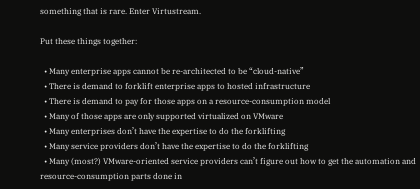something that is rare. Enter Virtustream.

Put these things together:

  • Many enterprise apps cannot be re-architected to be “cloud-native”
  • There is demand to forklift enterprise apps to hosted infrastructure
  • There is demand to pay for those apps on a resource-consumption model
  • Many of those apps are only supported virtualized on VMware
  • Many enterprises don’t have the expertise to do the forklifting
  • Many service providers don’t have the expertise to do the forklifting
  • Many (most?) VMware-oriented service providers can’t figure out how to get the automation and resource-consumption parts done in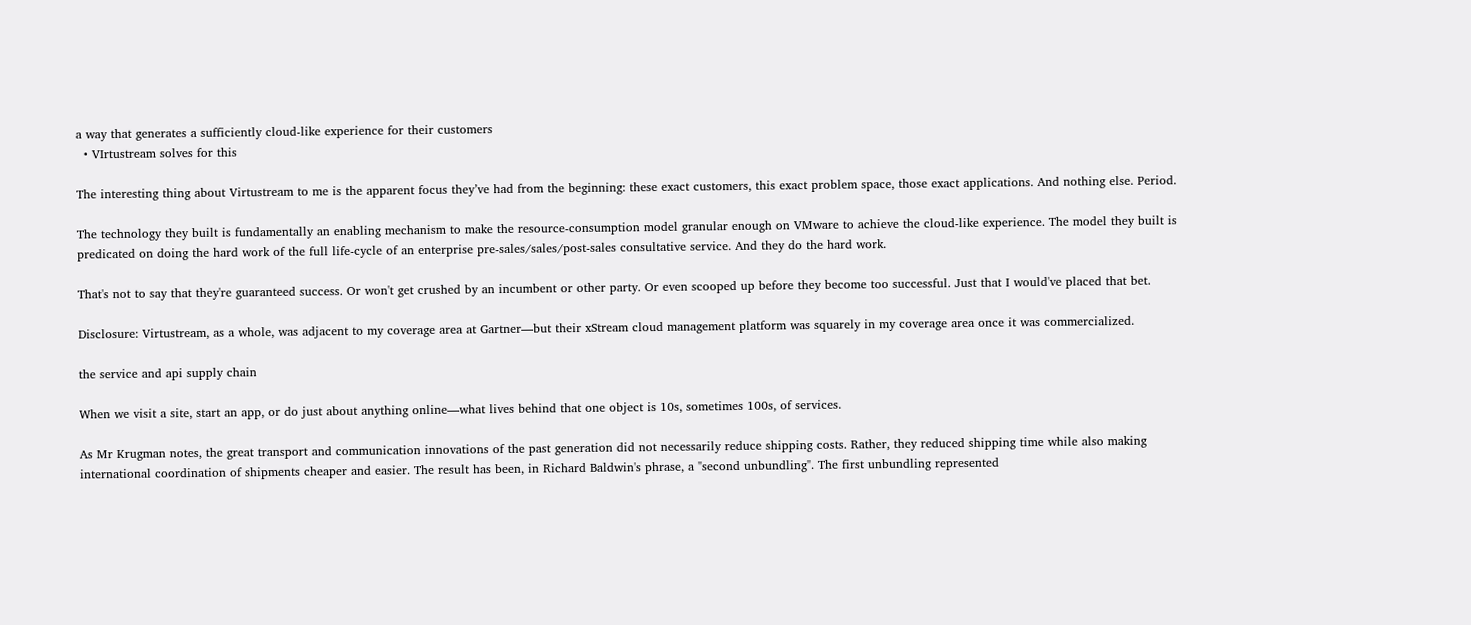a way that generates a sufficiently cloud-like experience for their customers
  • VIrtustream solves for this

The interesting thing about Virtustream to me is the apparent focus they’ve had from the beginning: these exact customers, this exact problem space, those exact applications. And nothing else. Period.

The technology they built is fundamentally an enabling mechanism to make the resource-consumption model granular enough on VMware to achieve the cloud-like experience. The model they built is predicated on doing the hard work of the full life-cycle of an enterprise pre-sales/sales/post-sales consultative service. And they do the hard work.

That's not to say that they're guaranteed success. Or won't get crushed by an incumbent or other party. Or even scooped up before they become too successful. Just that I would've placed that bet.

Disclosure: Virtustream, as a whole, was adjacent to my coverage area at Gartner—but their xStream cloud management platform was squarely in my coverage area once it was commercialized.

the service and api supply chain

When we visit a site, start an app, or do just about anything online—what lives behind that one object is 10s, sometimes 100s, of services.

As Mr Krugman notes, the great transport and communication innovations of the past generation did not necessarily reduce shipping costs. Rather, they reduced shipping time while also making international coordination of shipments cheaper and easier. The result has been, in Richard Baldwin's phrase, a "second unbundling". The first unbundling represented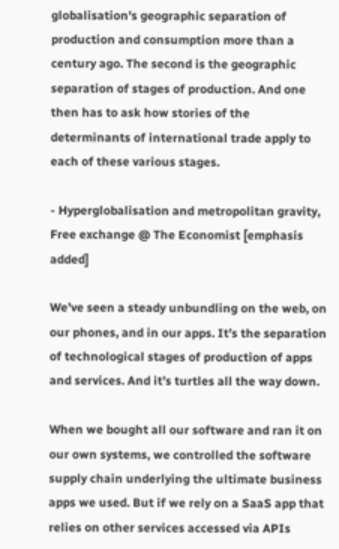globalisation's geographic separation of production and consumption more than a century ago. The second is the geographic separation of stages of production. And one then has to ask how stories of the determinants of international trade apply to each of these various stages.

- Hyperglobalisation and metropolitan gravity, Free exchange @ The Economist [emphasis added]

We’ve seen a steady unbundling on the web, on our phones, and in our apps. It’s the separation of technological stages of production of apps and services. And it’s turtles all the way down.

When we bought all our software and ran it on our own systems, we controlled the software supply chain underlying the ultimate business apps we used. But if we rely on a SaaS app that relies on other services accessed via APIs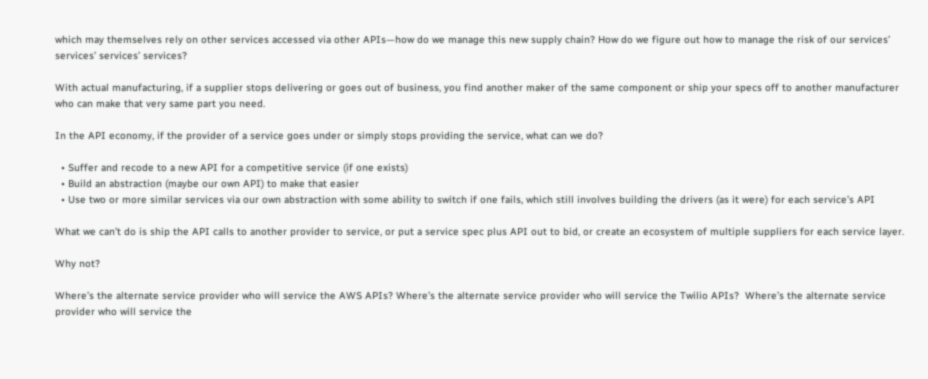which may themselves rely on other services accessed via other APIs—how do we manage this new supply chain? How do we figure out how to manage the risk of our services’ services’ services’ services?

With actual manufacturing, if a supplier stops delivering or goes out of business, you find another maker of the same component or ship your specs off to another manufacturer who can make that very same part you need.

In the API economy, if the provider of a service goes under or simply stops providing the service, what can we do?

  • Suffer and recode to a new API for a competitive service (if one exists)
  • Build an abstraction (maybe our own API) to make that easier
  • Use two or more similar services via our own abstraction with some ability to switch if one fails, which still involves building the drivers (as it were) for each service’s API

What we can’t do is ship the API calls to another provider to service, or put a service spec plus API out to bid, or create an ecosystem of multiple suppliers for each service layer.

Why not?

Where’s the alternate service provider who will service the AWS APIs? Where’s the alternate service provider who will service the Twilio APIs?  Where’s the alternate service provider who will service the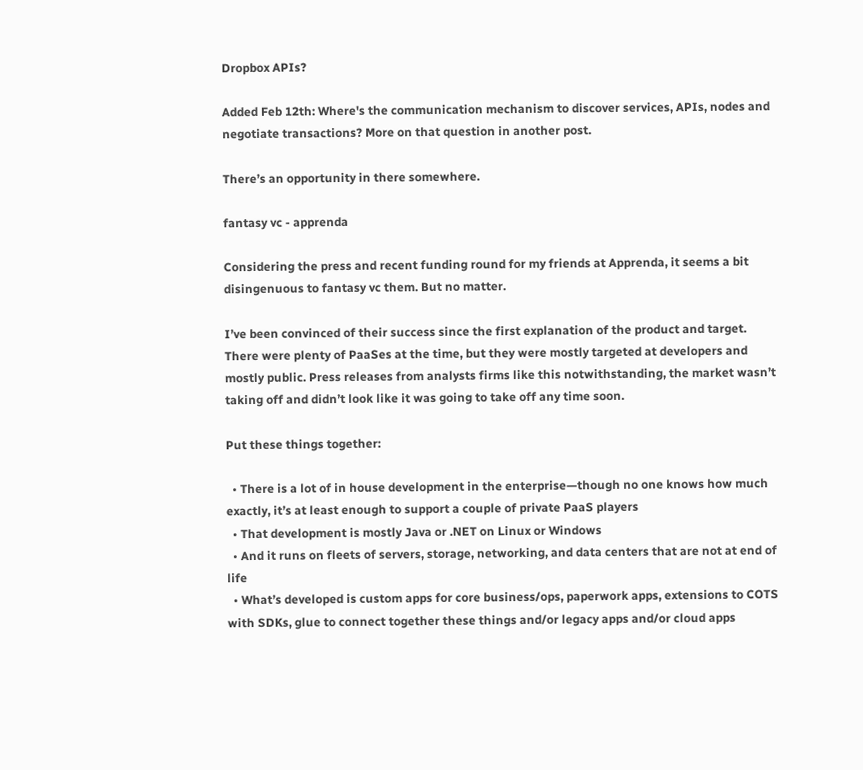Dropbox APIs?

Added Feb 12th: Where's the communication mechanism to discover services, APIs, nodes and negotiate transactions? More on that question in another post.

There’s an opportunity in there somewhere.

fantasy vc - apprenda

Considering the press and recent funding round for my friends at Apprenda, it seems a bit disingenuous to fantasy vc them. But no matter.

I’ve been convinced of their success since the first explanation of the product and target. There were plenty of PaaSes at the time, but they were mostly targeted at developers and mostly public. Press releases from analysts firms like this notwithstanding, the market wasn’t taking off and didn’t look like it was going to take off any time soon.

Put these things together:

  • There is a lot of in house development in the enterprise—though no one knows how much exactly, it’s at least enough to support a couple of private PaaS players
  • That development is mostly Java or .NET on Linux or Windows
  • And it runs on fleets of servers, storage, networking, and data centers that are not at end of life
  • What’s developed is custom apps for core business/ops, paperwork apps, extensions to COTS with SDKs, glue to connect together these things and/or legacy apps and/or cloud apps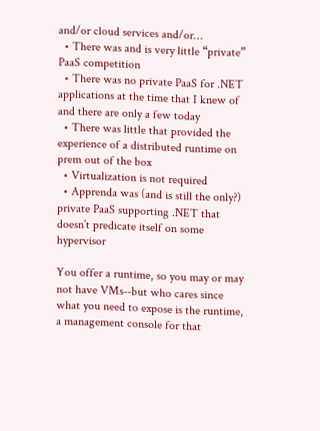and/or cloud services and/or…
  • There was and is very little “private” PaaS competition
  • There was no private PaaS for .NET applications at the time that I knew of and there are only a few today
  • There was little that provided the experience of a distributed runtime on prem out of the box
  • Virtualization is not required
  • Apprenda was (and is still the only?) private PaaS supporting .NET that doesn’t predicate itself on some hypervisor

You offer a runtime, so you may or may not have VMs--but who cares since what you need to expose is the runtime, a management console for that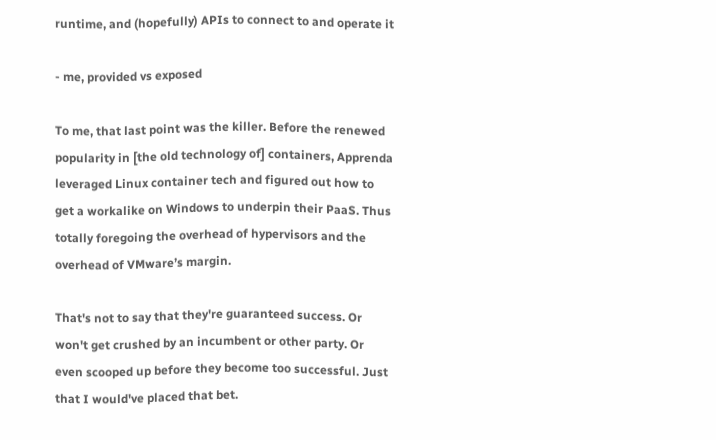runtime, and (hopefully) APIs to connect to and operate it

- me, provided vs exposed

To me, that last point was the killer. Before the renewed popularity in [the old technology of] containers, Apprenda leveraged Linux container tech and figured out how to get a workalike on Windows to underpin their PaaS. Thus totally foregoing the overhead of hypervisors and the overhead of VMware’s margin.

That's not to say that they're guaranteed success. Or won't get crushed by an incumbent or other party. Or even scooped up before they become too successful. Just that I would've placed that bet.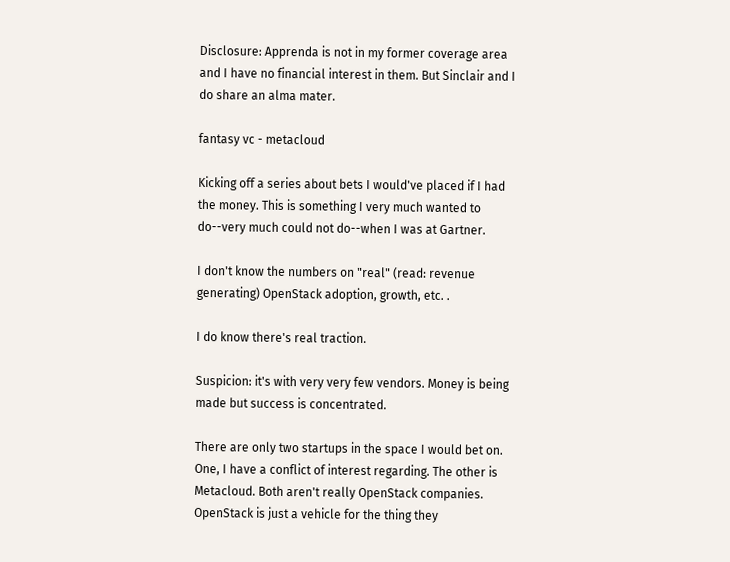Disclosure: Apprenda is not in my former coverage area and I have no financial interest in them. But Sinclair and I do share an alma mater.

fantasy vc - metacloud

Kicking off a series about bets I would've placed if I had the money. This is something I very much wanted to do--very much could not do--when I was at Gartner.

I don't know the numbers on "real" (read: revenue generating) OpenStack adoption, growth, etc. .

I do know there's real traction.

Suspicion: it's with very very few vendors. Money is being made but success is concentrated.

There are only two startups in the space I would bet on. One, I have a conflict of interest regarding. The other is Metacloud. Both aren't really OpenStack companies. OpenStack is just a vehicle for the thing they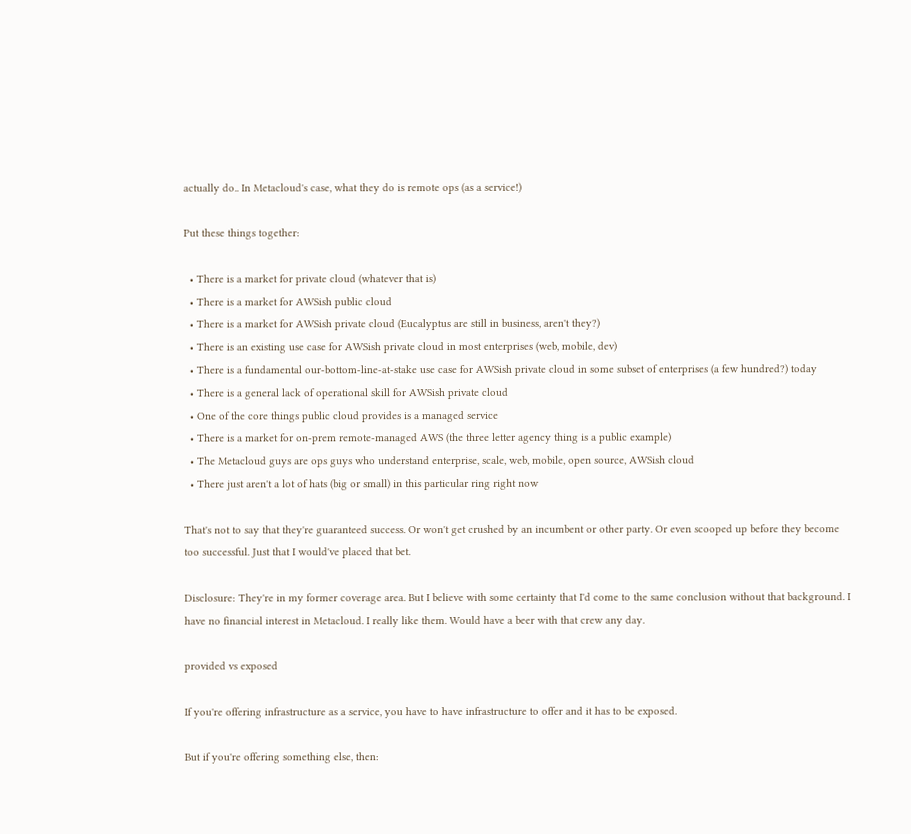actually do.. In Metacloud's case, what they do is remote ops (as a service!)

Put these things together:

  • There is a market for private cloud (whatever that is)
  • There is a market for AWSish public cloud
  • There is a market for AWSish private cloud (Eucalyptus are still in business, aren't they?)
  • There is an existing use case for AWSish private cloud in most enterprises (web, mobile, dev)
  • There is a fundamental our-bottom-line-at-stake use case for AWSish private cloud in some subset of enterprises (a few hundred?) today
  • There is a general lack of operational skill for AWSish private cloud
  • One of the core things public cloud provides is a managed service
  • There is a market for on-prem remote-managed AWS (the three letter agency thing is a public example)
  • The Metacloud guys are ops guys who understand enterprise, scale, web, mobile, open source, AWSish cloud
  • There just aren't a lot of hats (big or small) in this particular ring right now

That's not to say that they're guaranteed success. Or won't get crushed by an incumbent or other party. Or even scooped up before they become too successful. Just that I would've placed that bet.

Disclosure: They're in my former coverage area. But I believe with some certainty that I'd come to the same conclusion without that background. I have no financial interest in Metacloud. I really like them. Would have a beer with that crew any day.

provided vs exposed

If you're offering infrastructure as a service, you have to have infrastructure to offer and it has to be exposed.

But if you're offering something else, then: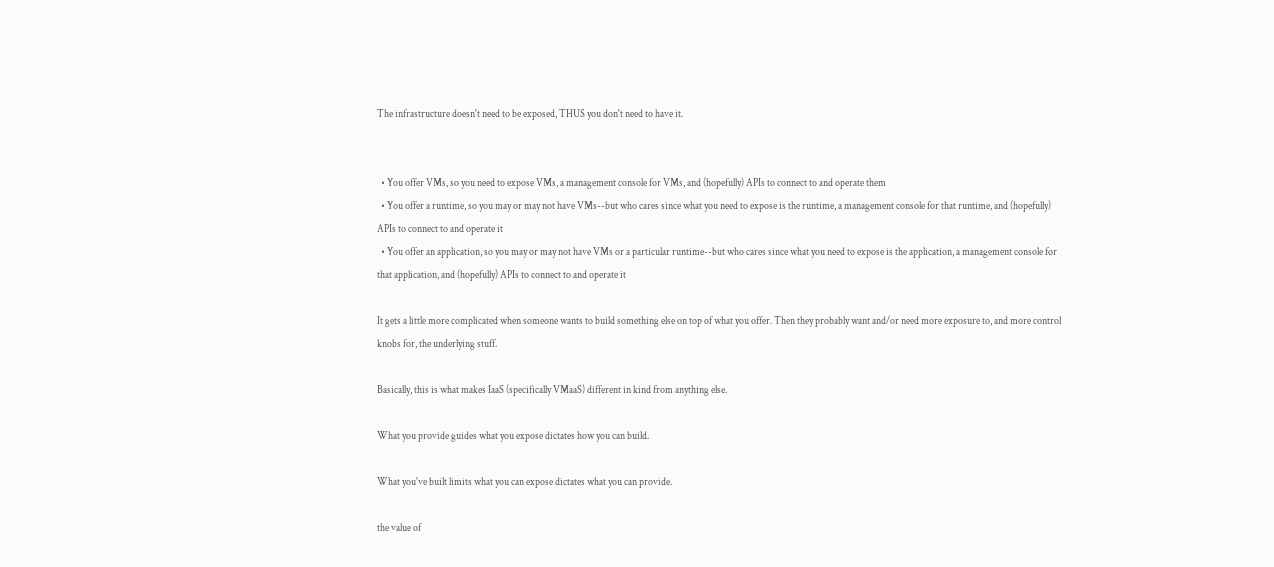The infrastructure doesn't need to be exposed, THUS you don't need to have it.


  • You offer VMs, so you need to expose VMs, a management console for VMs, and (hopefully) APIs to connect to and operate them
  • You offer a runtime, so you may or may not have VMs--but who cares since what you need to expose is the runtime, a management console for that runtime, and (hopefully) APIs to connect to and operate it
  • You offer an application, so you may or may not have VMs or a particular runtime--but who cares since what you need to expose is the application, a management console for that application, and (hopefully) APIs to connect to and operate it

It gets a little more complicated when someone wants to build something else on top of what you offer. Then they probably want and/or need more exposure to, and more control knobs for, the underlying stuff.

Basically, this is what makes IaaS (specifically VMaaS) different in kind from anything else.

What you provide guides what you expose dictates how you can build.

What you've built limits what you can expose dictates what you can provide.

the value of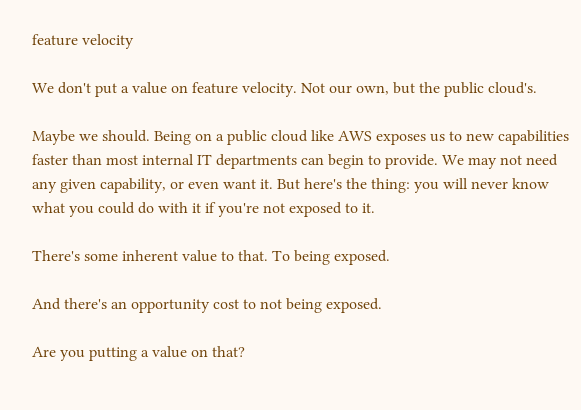feature velocity

We don't put a value on feature velocity. Not our own, but the public cloud's.

Maybe we should. Being on a public cloud like AWS exposes us to new capabilities faster than most internal IT departments can begin to provide. We may not need any given capability, or even want it. But here's the thing: you will never know what you could do with it if you're not exposed to it.

There's some inherent value to that. To being exposed.

And there's an opportunity cost to not being exposed.

Are you putting a value on that?